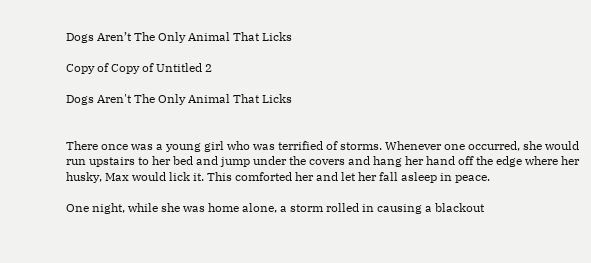Dogs Aren’t The Only Animal That Licks

Copy of Copy of Untitled 2

Dogs Aren't The Only Animal That Licks


There once was a young girl who was terrified of storms. Whenever one occurred, she would run upstairs to her bed and jump under the covers and hang her hand off the edge where her husky, Max would lick it. This comforted her and let her fall asleep in peace.

One night, while she was home alone, a storm rolled in causing a blackout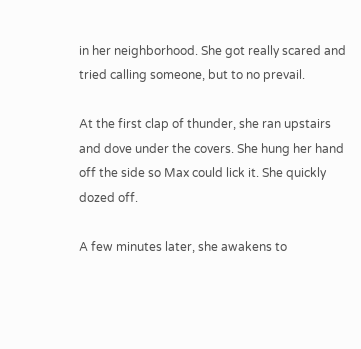in her neighborhood. She got really scared and tried calling someone, but to no prevail.

At the first clap of thunder, she ran upstairs and dove under the covers. She hung her hand off the side so Max could lick it. She quickly dozed off.

A few minutes later, she awakens to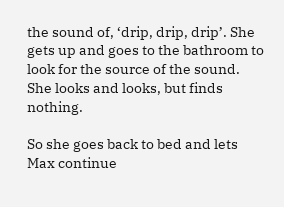the sound of, ‘drip, drip, drip’. She gets up and goes to the bathroom to look for the source of the sound. She looks and looks, but finds nothing.

So she goes back to bed and lets Max continue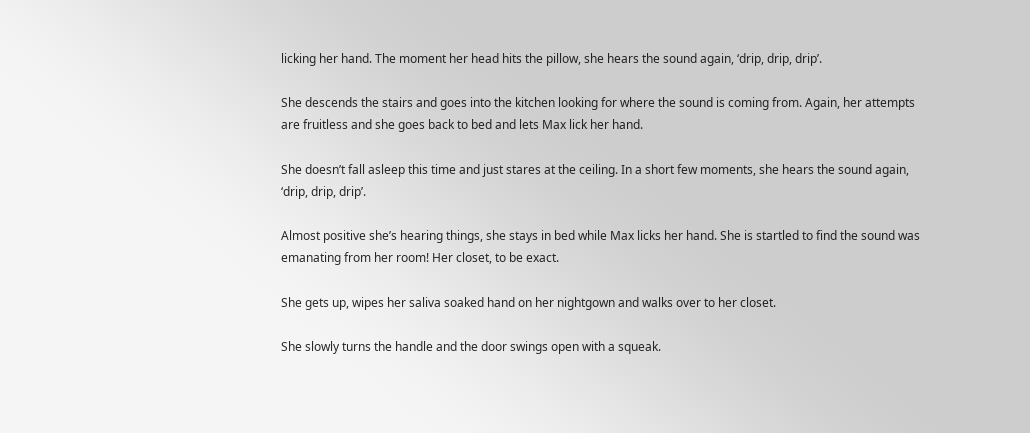licking her hand. The moment her head hits the pillow, she hears the sound again, ‘drip, drip, drip’.

She descends the stairs and goes into the kitchen looking for where the sound is coming from. Again, her attempts are fruitless and she goes back to bed and lets Max lick her hand.

She doesn’t fall asleep this time and just stares at the ceiling. In a short few moments, she hears the sound again, ‘drip, drip, drip’.

Almost positive she’s hearing things, she stays in bed while Max licks her hand. She is startled to find the sound was emanating from her room! Her closet, to be exact.

She gets up, wipes her saliva soaked hand on her nightgown and walks over to her closet.

She slowly turns the handle and the door swings open with a squeak.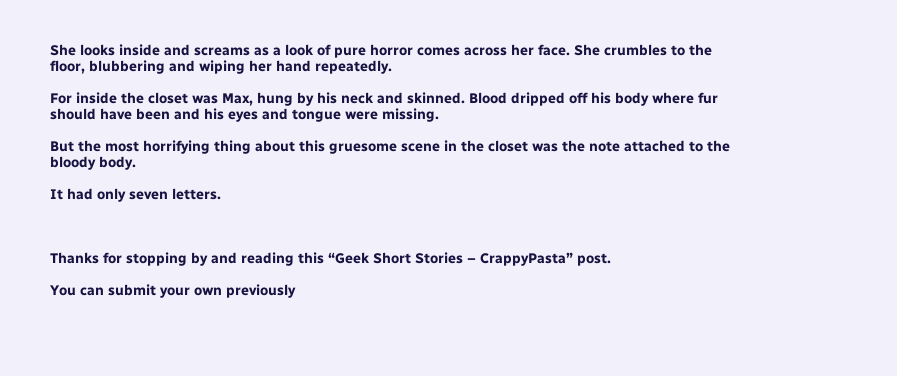She looks inside and screams as a look of pure horror comes across her face. She crumbles to the floor, blubbering and wiping her hand repeatedly.

For inside the closet was Max, hung by his neck and skinned. Blood dripped off his body where fur should have been and his eyes and tongue were missing.

But the most horrifying thing about this gruesome scene in the closet was the note attached to the bloody body.

It had only seven letters.



Thanks for stopping by and reading this “Geek Short Stories – CrappyPasta” post.

You can submit your own previously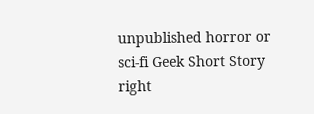unpublished horror or sci-fi Geek Short Story right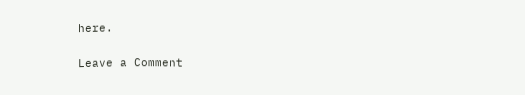here.

Leave a Comment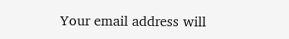Your email address will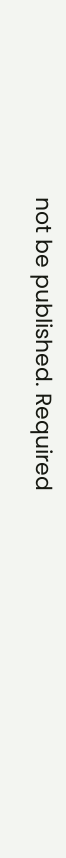not be published. Required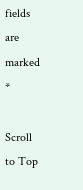fields are marked *

Scroll to Top